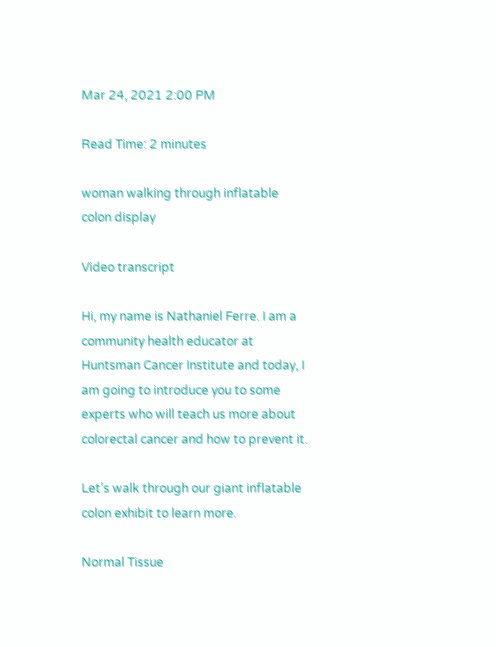Mar 24, 2021 2:00 PM

Read Time: 2 minutes

woman walking through inflatable colon display

Video transcript

Hi, my name is Nathaniel Ferre. I am a community health educator at Huntsman Cancer Institute and today, I am going to introduce you to some experts who will teach us more about colorectal cancer and how to prevent it.

Let’s walk through our giant inflatable colon exhibit to learn more.

Normal Tissue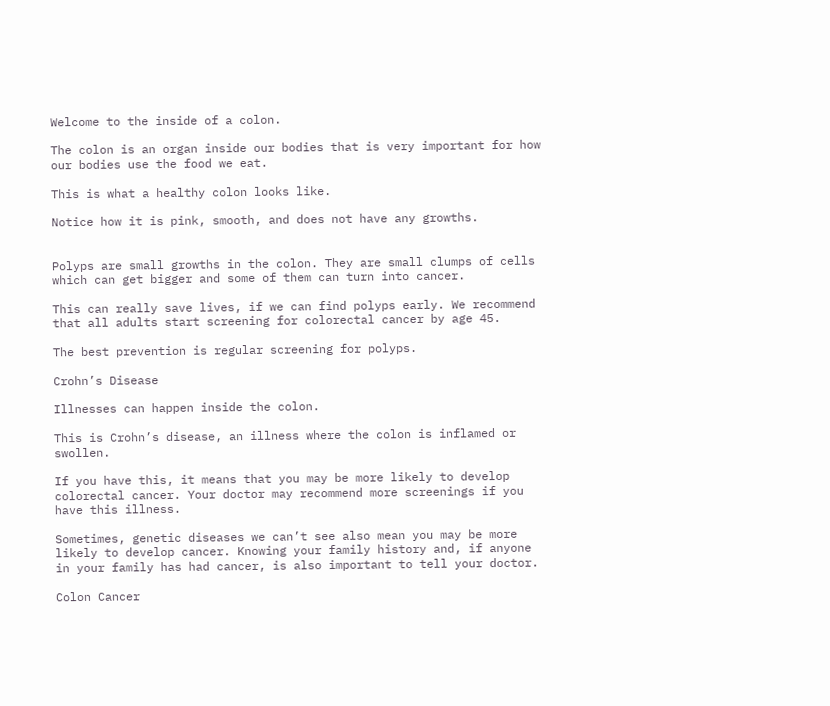Welcome to the inside of a colon.

The colon is an organ inside our bodies that is very important for how our bodies use the food we eat.

This is what a healthy colon looks like.

Notice how it is pink, smooth, and does not have any growths.


Polyps are small growths in the colon. They are small clumps of cells which can get bigger and some of them can turn into cancer.

This can really save lives, if we can find polyps early. We recommend that all adults start screening for colorectal cancer by age 45.

The best prevention is regular screening for polyps.

Crohn’s Disease

Illnesses can happen inside the colon.

This is Crohn’s disease, an illness where the colon is inflamed or swollen.

If you have this, it means that you may be more likely to develop colorectal cancer. Your doctor may recommend more screenings if you have this illness.

Sometimes, genetic diseases we can’t see also mean you may be more likely to develop cancer. Knowing your family history and, if anyone in your family has had cancer, is also important to tell your doctor.

Colon Cancer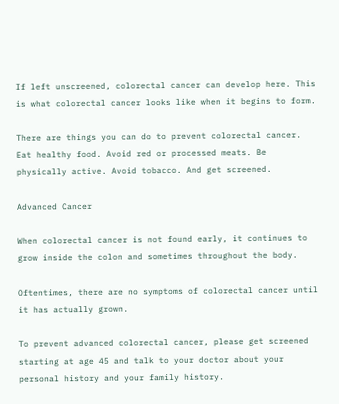If left unscreened, colorectal cancer can develop here. This is what colorectal cancer looks like when it begins to form.

There are things you can do to prevent colorectal cancer. Eat healthy food. Avoid red or processed meats. Be physically active. Avoid tobacco. And get screened.

Advanced Cancer

When colorectal cancer is not found early, it continues to grow inside the colon and sometimes throughout the body.

Oftentimes, there are no symptoms of colorectal cancer until it has actually grown.

To prevent advanced colorectal cancer, please get screened starting at age 45 and talk to your doctor about your personal history and your family history.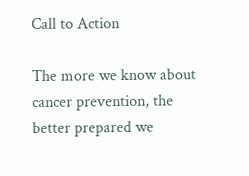Call to Action

The more we know about cancer prevention, the better prepared we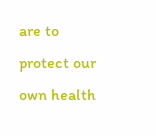are to protect our own health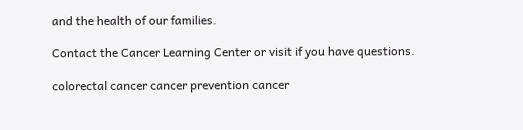and the health of our families.

Contact the Cancer Learning Center or visit if you have questions.

colorectal cancer cancer prevention cancer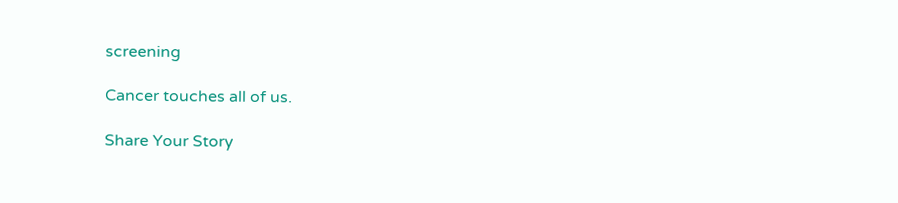screening

Cancer touches all of us.

Share Your Story